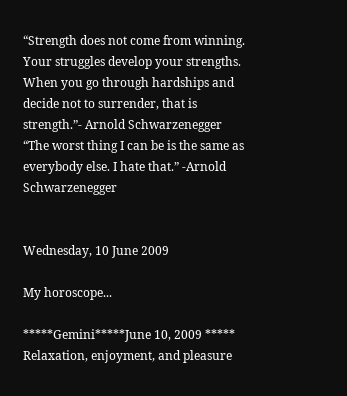“Strength does not come from winning. Your struggles develop your strengths. When you go through hardships and decide not to surrender, that is strength.”- Arnold Schwarzenegger
“The worst thing I can be is the same as everybody else. I hate that.” -Arnold Schwarzenegger


Wednesday, 10 June 2009

My horoscope...

*****Gemini*****June 10, 2009 *****
Relaxation, enjoyment, and pleasure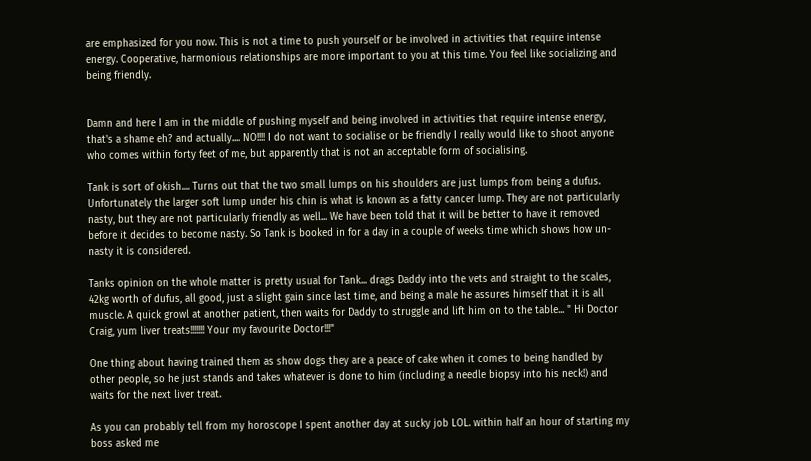are emphasized for you now. This is not a time to push yourself or be involved in activities that require intense energy. Cooperative, harmonious relationships are more important to you at this time. You feel like socializing and being friendly.


Damn and here I am in the middle of pushing myself and being involved in activities that require intense energy, that's a shame eh? and actually.... NO!!!! I do not want to socialise or be friendly I really would like to shoot anyone who comes within forty feet of me, but apparently that is not an acceptable form of socialising.

Tank is sort of okish.... Turns out that the two small lumps on his shoulders are just lumps from being a dufus. Unfortunately the larger soft lump under his chin is what is known as a fatty cancer lump. They are not particularly nasty, but they are not particularly friendly as well... We have been told that it will be better to have it removed before it decides to become nasty. So Tank is booked in for a day in a couple of weeks time which shows how un-nasty it is considered.

Tanks opinion on the whole matter is pretty usual for Tank... drags Daddy into the vets and straight to the scales, 42kg worth of dufus, all good, just a slight gain since last time, and being a male he assures himself that it is all muscle. A quick growl at another patient, then waits for Daddy to struggle and lift him on to the table... " Hi Doctor Craig, yum liver treats!!!!!!! Your my favourite Doctor!!!"

One thing about having trained them as show dogs they are a peace of cake when it comes to being handled by other people, so he just stands and takes whatever is done to him (including a needle biopsy into his neck!) and waits for the next liver treat.

As you can probably tell from my horoscope I spent another day at sucky job LOL. within half an hour of starting my boss asked me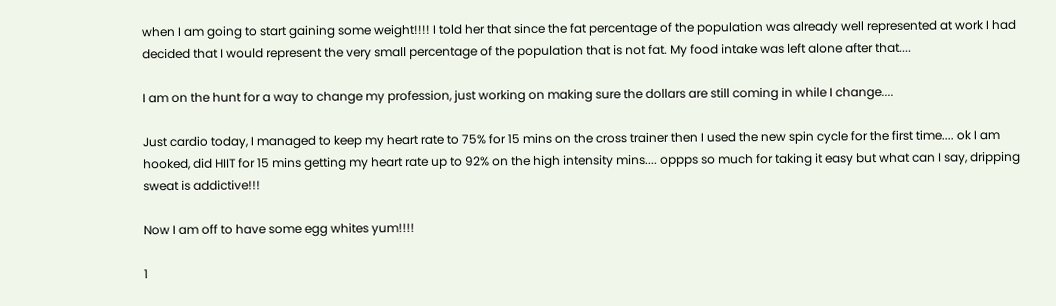when I am going to start gaining some weight!!!! I told her that since the fat percentage of the population was already well represented at work I had decided that I would represent the very small percentage of the population that is not fat. My food intake was left alone after that....

I am on the hunt for a way to change my profession, just working on making sure the dollars are still coming in while I change....

Just cardio today, I managed to keep my heart rate to 75% for 15 mins on the cross trainer then I used the new spin cycle for the first time.... ok I am hooked, did HIIT for 15 mins getting my heart rate up to 92% on the high intensity mins.... oppps so much for taking it easy but what can I say, dripping sweat is addictive!!!

Now I am off to have some egg whites yum!!!!

1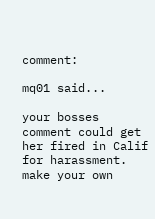comment:

mq01 said...

your bosses comment could get her fired in Calif for harassment. make your own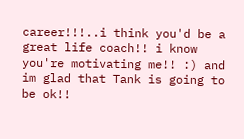career!!!..i think you'd be a great life coach!! i know you're motivating me!! :) and im glad that Tank is going to be ok!!